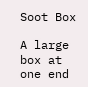Soot Box

A large box at one end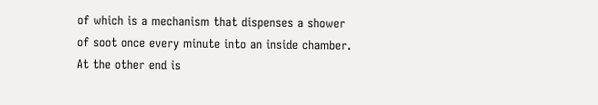of which is a mechanism that dispenses a shower of soot once every minute into an inside chamber. At the other end is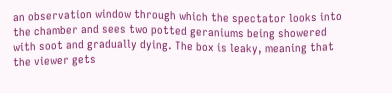an observation window through which the spectator looks into the chamber and sees two potted geraniums being showered with soot and gradually dying. The box is leaky, meaning that the viewer gets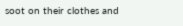soot on their clothes and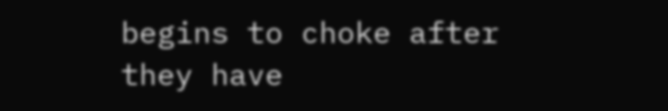begins to choke after they have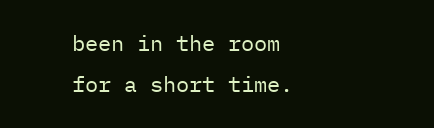been in the room for a short time.